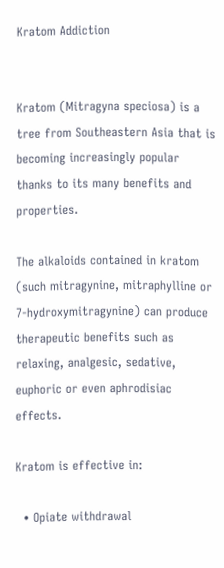Kratom Addiction


Kratom (Mitragyna speciosa) is a tree from Southeastern Asia that is becoming increasingly popular thanks to its many benefits and properties.

The alkaloids contained in kratom (such mitragynine, mitraphylline or 7-hydroxymitragynine) can produce therapeutic benefits such as relaxing, analgesic, sedative, euphoric or even aphrodisiac effects.

Kratom is effective in:

  • Opiate withdrawal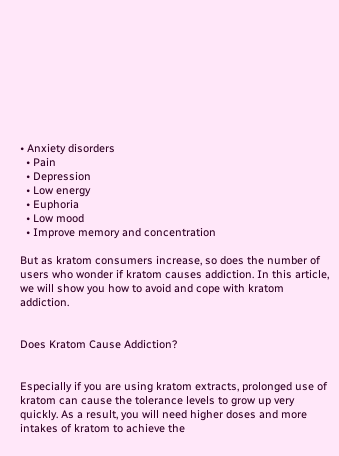• Anxiety disorders
  • Pain
  • Depression
  • Low energy
  • Euphoria
  • Low mood
  • Improve memory and concentration

But as kratom consumers increase, so does the number of users who wonder if kratom causes addiction. In this article, we will show you how to avoid and cope with kratom addiction.


Does Kratom Cause Addiction?


Especially if you are using kratom extracts, prolonged use of kratom can cause the tolerance levels to grow up very quickly. As a result, you will need higher doses and more intakes of kratom to achieve the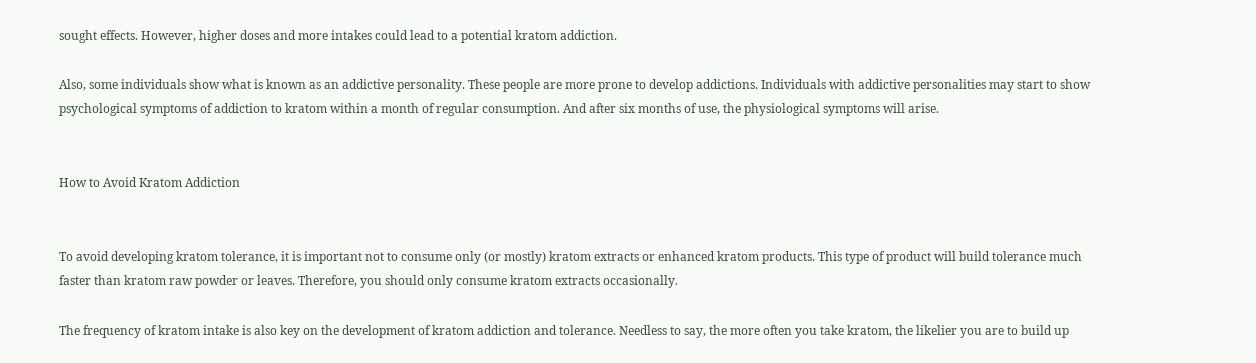sought effects. However, higher doses and more intakes could lead to a potential kratom addiction.

Also, some individuals show what is known as an addictive personality. These people are more prone to develop addictions. Individuals with addictive personalities may start to show psychological symptoms of addiction to kratom within a month of regular consumption. And after six months of use, the physiological symptoms will arise.


How to Avoid Kratom Addiction


To avoid developing kratom tolerance, it is important not to consume only (or mostly) kratom extracts or enhanced kratom products. This type of product will build tolerance much faster than kratom raw powder or leaves. Therefore, you should only consume kratom extracts occasionally.

The frequency of kratom intake is also key on the development of kratom addiction and tolerance. Needless to say, the more often you take kratom, the likelier you are to build up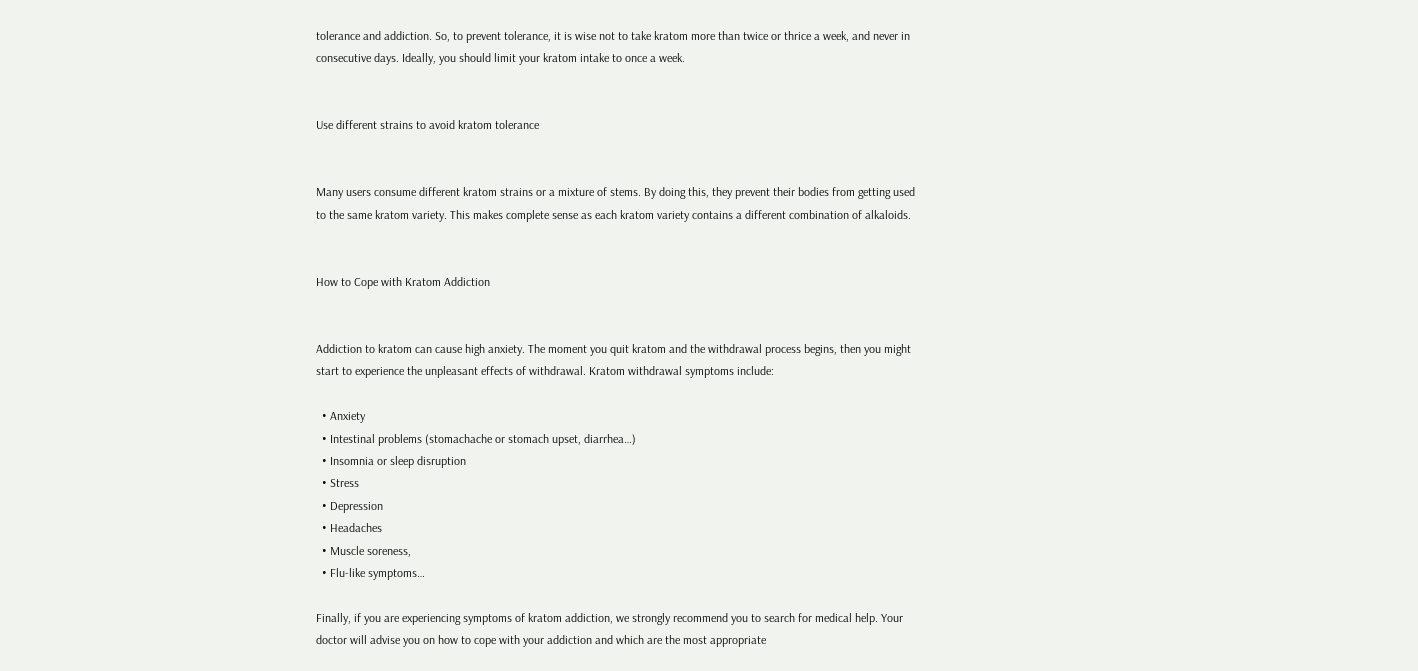tolerance and addiction. So, to prevent tolerance, it is wise not to take kratom more than twice or thrice a week, and never in consecutive days. Ideally, you should limit your kratom intake to once a week.


Use different strains to avoid kratom tolerance


Many users consume different kratom strains or a mixture of stems. By doing this, they prevent their bodies from getting used to the same kratom variety. This makes complete sense as each kratom variety contains a different combination of alkaloids.


How to Cope with Kratom Addiction


Addiction to kratom can cause high anxiety. The moment you quit kratom and the withdrawal process begins, then you might start to experience the unpleasant effects of withdrawal. Kratom withdrawal symptoms include:

  • Anxiety
  • Intestinal problems (stomachache or stomach upset, diarrhea…)
  • Insomnia or sleep disruption
  • Stress
  • Depression
  • Headaches
  • Muscle soreness,
  • Flu-like symptoms…

Finally, if you are experiencing symptoms of kratom addiction, we strongly recommend you to search for medical help. Your doctor will advise you on how to cope with your addiction and which are the most appropriate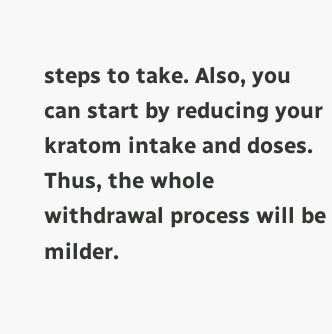steps to take. Also, you can start by reducing your kratom intake and doses. Thus, the whole withdrawal process will be milder.